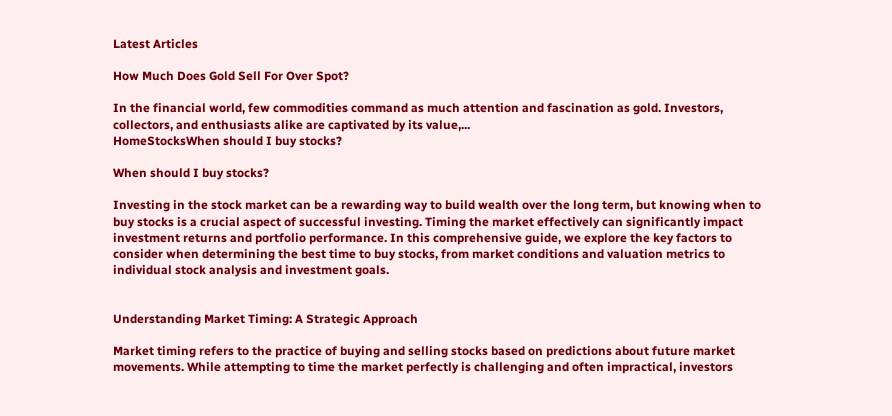Latest Articles

How Much Does Gold Sell For Over Spot?

In the financial world, few commodities command as much attention and fascination as gold. Investors, collectors, and enthusiasts alike are captivated by its value,...
HomeStocksWhen should I buy stocks?

When should I buy stocks?

Investing in the stock market can be a rewarding way to build wealth over the long term, but knowing when to buy stocks is a crucial aspect of successful investing. Timing the market effectively can significantly impact investment returns and portfolio performance. In this comprehensive guide, we explore the key factors to consider when determining the best time to buy stocks, from market conditions and valuation metrics to individual stock analysis and investment goals.


Understanding Market Timing: A Strategic Approach

Market timing refers to the practice of buying and selling stocks based on predictions about future market movements. While attempting to time the market perfectly is challenging and often impractical, investors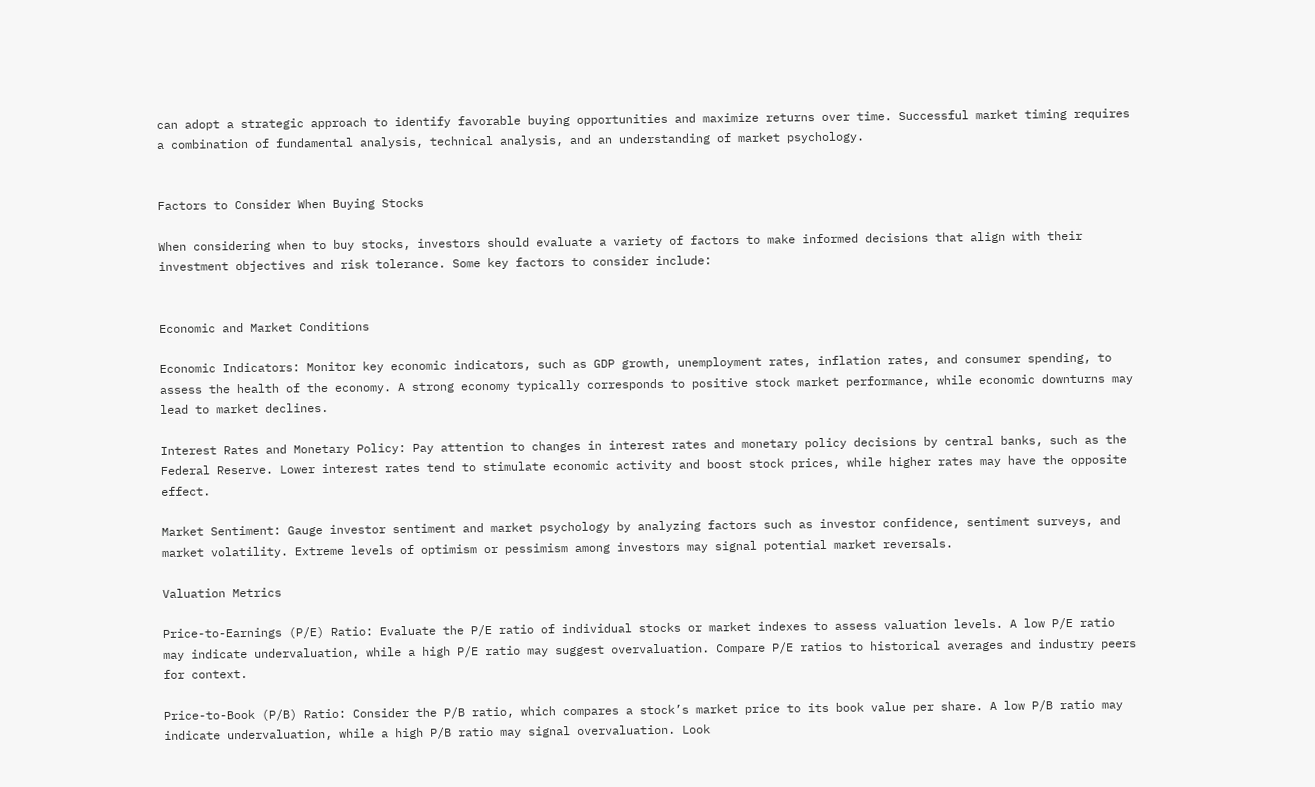can adopt a strategic approach to identify favorable buying opportunities and maximize returns over time. Successful market timing requires a combination of fundamental analysis, technical analysis, and an understanding of market psychology.


Factors to Consider When Buying Stocks

When considering when to buy stocks, investors should evaluate a variety of factors to make informed decisions that align with their investment objectives and risk tolerance. Some key factors to consider include:


Economic and Market Conditions

Economic Indicators: Monitor key economic indicators, such as GDP growth, unemployment rates, inflation rates, and consumer spending, to assess the health of the economy. A strong economy typically corresponds to positive stock market performance, while economic downturns may lead to market declines.

Interest Rates and Monetary Policy: Pay attention to changes in interest rates and monetary policy decisions by central banks, such as the Federal Reserve. Lower interest rates tend to stimulate economic activity and boost stock prices, while higher rates may have the opposite effect.

Market Sentiment: Gauge investor sentiment and market psychology by analyzing factors such as investor confidence, sentiment surveys, and market volatility. Extreme levels of optimism or pessimism among investors may signal potential market reversals.

Valuation Metrics

Price-to-Earnings (P/E) Ratio: Evaluate the P/E ratio of individual stocks or market indexes to assess valuation levels. A low P/E ratio may indicate undervaluation, while a high P/E ratio may suggest overvaluation. Compare P/E ratios to historical averages and industry peers for context.

Price-to-Book (P/B) Ratio: Consider the P/B ratio, which compares a stock’s market price to its book value per share. A low P/B ratio may indicate undervaluation, while a high P/B ratio may signal overvaluation. Look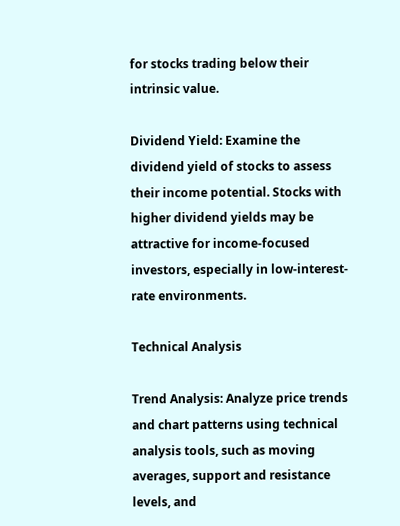for stocks trading below their intrinsic value.

Dividend Yield: Examine the dividend yield of stocks to assess their income potential. Stocks with higher dividend yields may be attractive for income-focused investors, especially in low-interest-rate environments.

Technical Analysis

Trend Analysis: Analyze price trends and chart patterns using technical analysis tools, such as moving averages, support and resistance levels, and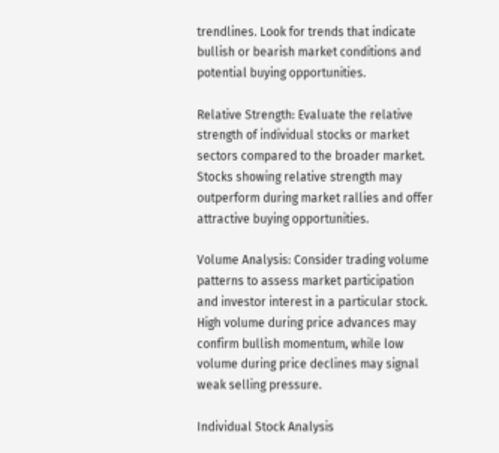trendlines. Look for trends that indicate bullish or bearish market conditions and potential buying opportunities.

Relative Strength: Evaluate the relative strength of individual stocks or market sectors compared to the broader market. Stocks showing relative strength may outperform during market rallies and offer attractive buying opportunities.

Volume Analysis: Consider trading volume patterns to assess market participation and investor interest in a particular stock. High volume during price advances may confirm bullish momentum, while low volume during price declines may signal weak selling pressure.

Individual Stock Analysis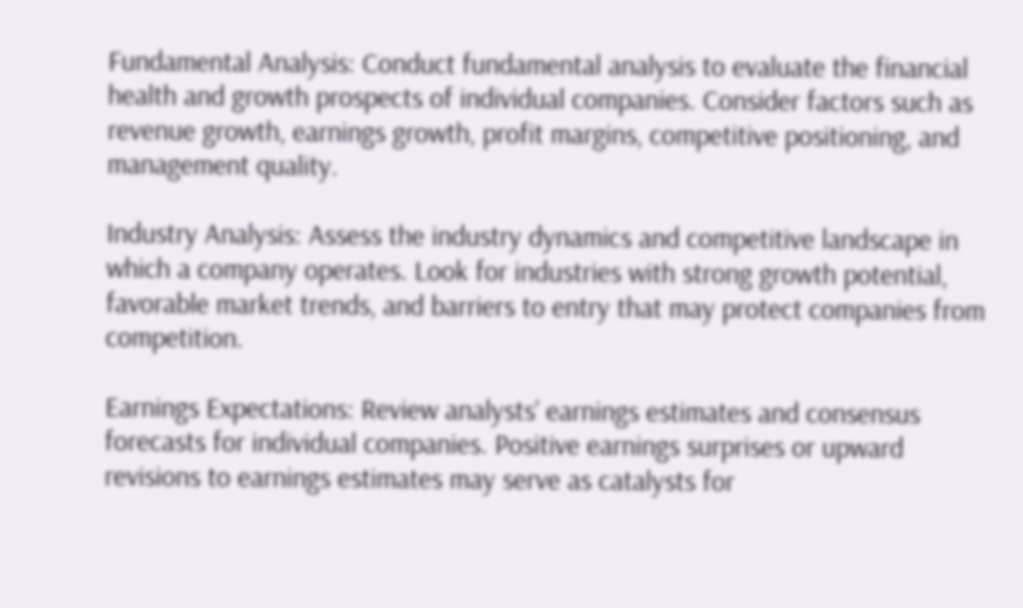Fundamental Analysis: Conduct fundamental analysis to evaluate the financial health and growth prospects of individual companies. Consider factors such as revenue growth, earnings growth, profit margins, competitive positioning, and management quality.

Industry Analysis: Assess the industry dynamics and competitive landscape in which a company operates. Look for industries with strong growth potential, favorable market trends, and barriers to entry that may protect companies from competition.

Earnings Expectations: Review analysts’ earnings estimates and consensus forecasts for individual companies. Positive earnings surprises or upward revisions to earnings estimates may serve as catalysts for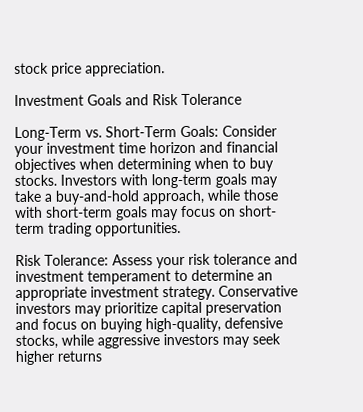stock price appreciation.

Investment Goals and Risk Tolerance

Long-Term vs. Short-Term Goals: Consider your investment time horizon and financial objectives when determining when to buy stocks. Investors with long-term goals may take a buy-and-hold approach, while those with short-term goals may focus on short-term trading opportunities.

Risk Tolerance: Assess your risk tolerance and investment temperament to determine an appropriate investment strategy. Conservative investors may prioritize capital preservation and focus on buying high-quality, defensive stocks, while aggressive investors may seek higher returns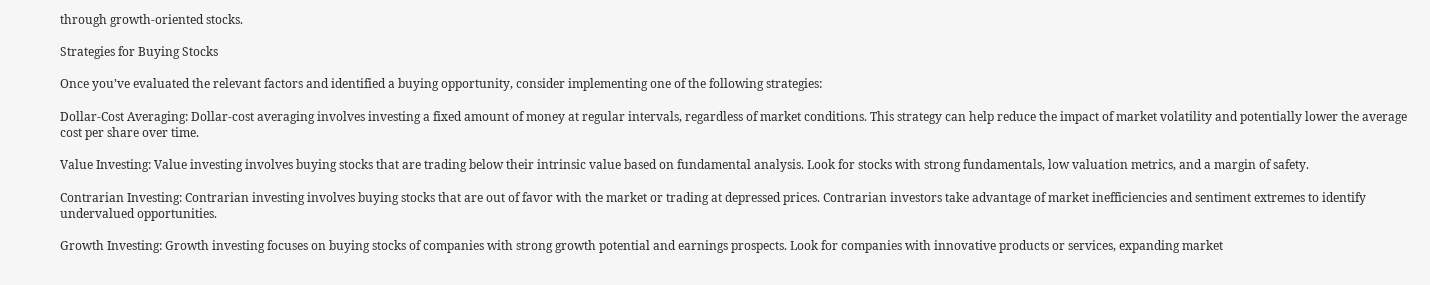through growth-oriented stocks.

Strategies for Buying Stocks

Once you’ve evaluated the relevant factors and identified a buying opportunity, consider implementing one of the following strategies:

Dollar-Cost Averaging: Dollar-cost averaging involves investing a fixed amount of money at regular intervals, regardless of market conditions. This strategy can help reduce the impact of market volatility and potentially lower the average cost per share over time.

Value Investing: Value investing involves buying stocks that are trading below their intrinsic value based on fundamental analysis. Look for stocks with strong fundamentals, low valuation metrics, and a margin of safety.

Contrarian Investing: Contrarian investing involves buying stocks that are out of favor with the market or trading at depressed prices. Contrarian investors take advantage of market inefficiencies and sentiment extremes to identify undervalued opportunities.

Growth Investing: Growth investing focuses on buying stocks of companies with strong growth potential and earnings prospects. Look for companies with innovative products or services, expanding market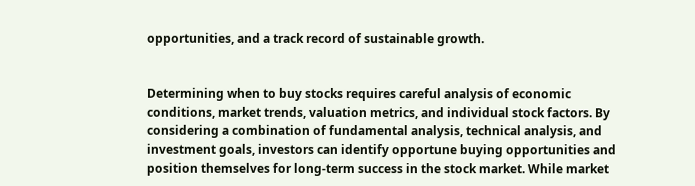opportunities, and a track record of sustainable growth.


Determining when to buy stocks requires careful analysis of economic conditions, market trends, valuation metrics, and individual stock factors. By considering a combination of fundamental analysis, technical analysis, and investment goals, investors can identify opportune buying opportunities and position themselves for long-term success in the stock market. While market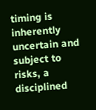timing is inherently uncertain and subject to risks, a disciplined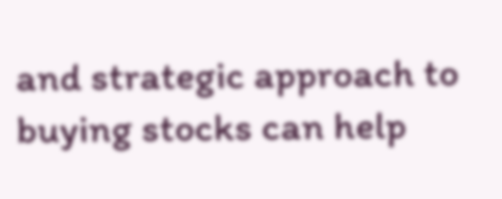and strategic approach to buying stocks can help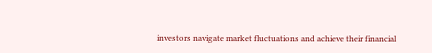investors navigate market fluctuations and achieve their financial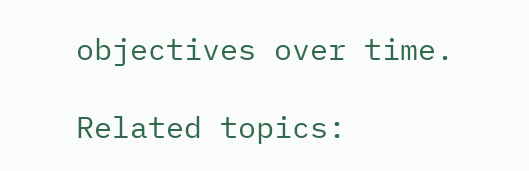objectives over time.

Related topics: